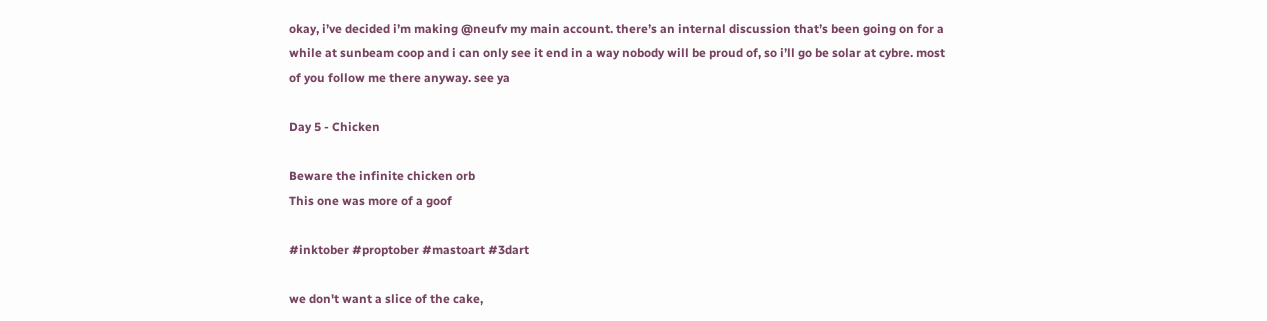okay, i’ve decided i’m making @neufv my main account. there’s an internal discussion that’s been going on for a while at sunbeam coop and i can only see it end in a way nobody will be proud of, so i’ll go be solar at cybre. most of you follow me there anyway. see ya

Day 5 - Chicken

Beware the infinite chicken orb
This one was more of a goof

#inktober #proptober #mastoart #3dart

we don't want a slice of the cake,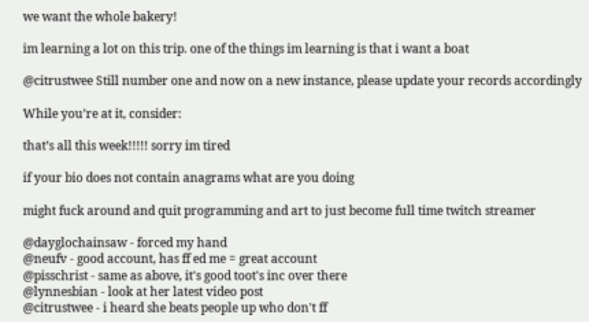we want the whole bakery!

im learning a lot on this trip. one of the things im learning is that i want a boat

@citrustwee Still number one and now on a new instance, please update your records accordingly

While you’re at it, consider:

that’s all this week!!!!! sorry im tired

if your bio does not contain anagrams what are you doing

might fuck around and quit programming and art to just become full time twitch streamer

@dayglochainsaw - forced my hand
@neufv - good account, has ff ed me = great account
@pisschrist - same as above, it's good toot's inc over there
@lynnesbian - look at her latest video post
@citrustwee - i heard she beats people up who don't ff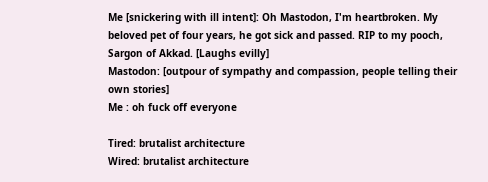Me [snickering with ill intent]: Oh Mastodon, I'm heartbroken. My beloved pet of four years, he got sick and passed. RIP to my pooch, Sargon of Akkad. [Laughs evilly]
Mastodon: [outpour of sympathy and compassion, people telling their own stories]
Me : oh fuck off everyone

Tired: brutalist architecture
Wired: brutalist architecture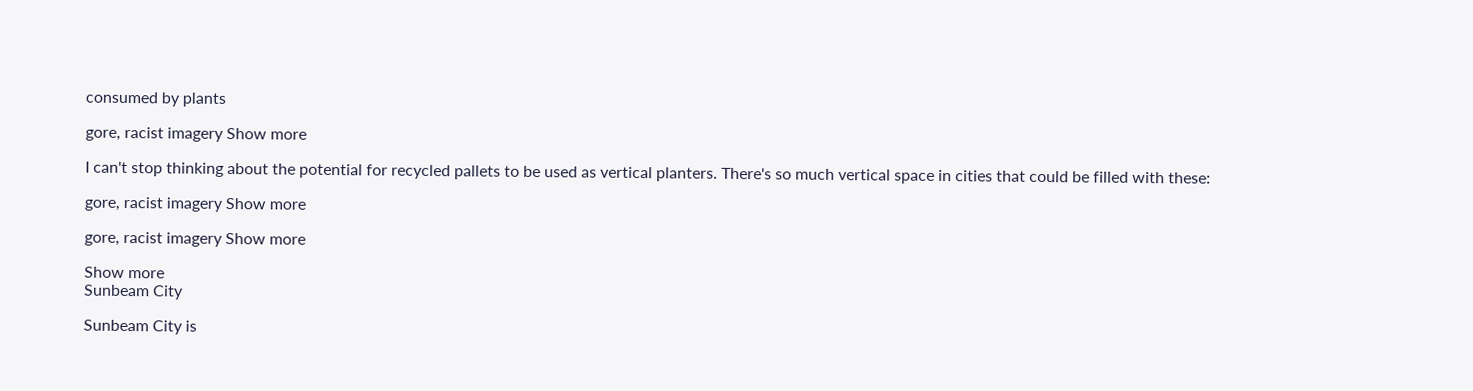consumed by plants

gore, racist imagery Show more

I can't stop thinking about the potential for recycled pallets to be used as vertical planters. There's so much vertical space in cities that could be filled with these:

gore, racist imagery Show more

gore, racist imagery Show more

Show more
Sunbeam City

Sunbeam City is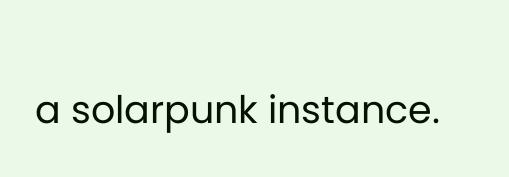a solarpunk instance.